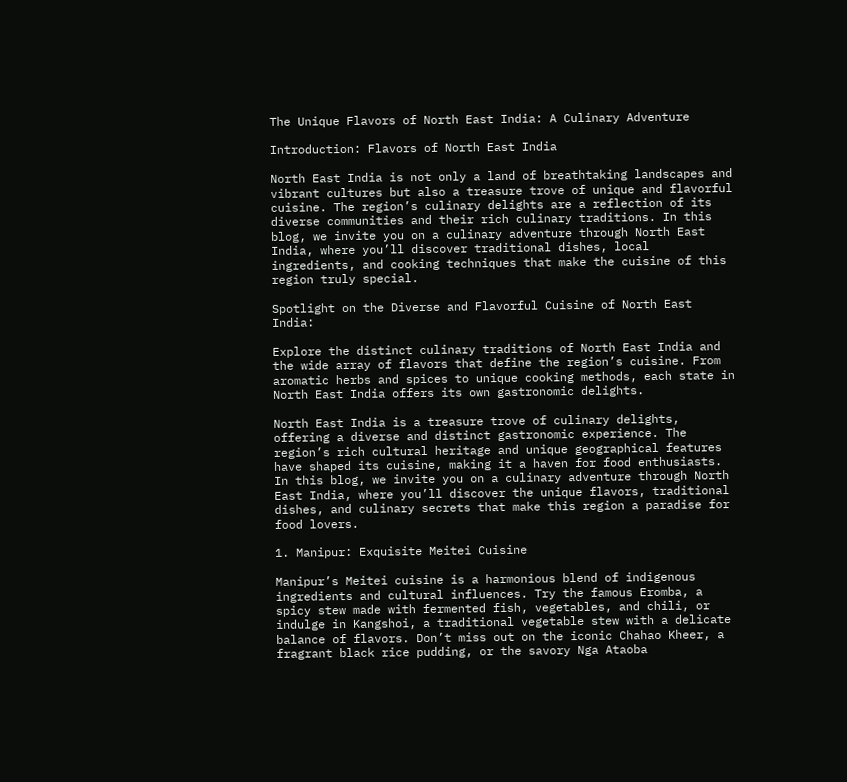The Unique Flavors of North East India: A Culinary Adventure

Introduction: Flavors of North East India

North East India is not only a land of breathtaking landscapes and vibrant cultures but also a treasure trove of unique and flavorful cuisine. The region’s culinary delights are a reflection of its diverse communities and their rich culinary traditions. In this blog, we invite you on a culinary adventure through North East India, where you’ll discover traditional dishes, local ingredients, and cooking techniques that make the cuisine of this region truly special.

Spotlight on the Diverse and Flavorful Cuisine of North East India:

Explore the distinct culinary traditions of North East India and the wide array of flavors that define the region’s cuisine. From aromatic herbs and spices to unique cooking methods, each state in North East India offers its own gastronomic delights.

North East India is a treasure trove of culinary delights, offering a diverse and distinct gastronomic experience. The region’s rich cultural heritage and unique geographical features have shaped its cuisine, making it a haven for food enthusiasts. In this blog, we invite you on a culinary adventure through North East India, where you’ll discover the unique flavors, traditional dishes, and culinary secrets that make this region a paradise for food lovers.

1. Manipur: Exquisite Meitei Cuisine

Manipur’s Meitei cuisine is a harmonious blend of indigenous ingredients and cultural influences. Try the famous Eromba, a spicy stew made with fermented fish, vegetables, and chili, or indulge in Kangshoi, a traditional vegetable stew with a delicate balance of flavors. Don’t miss out on the iconic Chahao Kheer, a fragrant black rice pudding, or the savory Nga Ataoba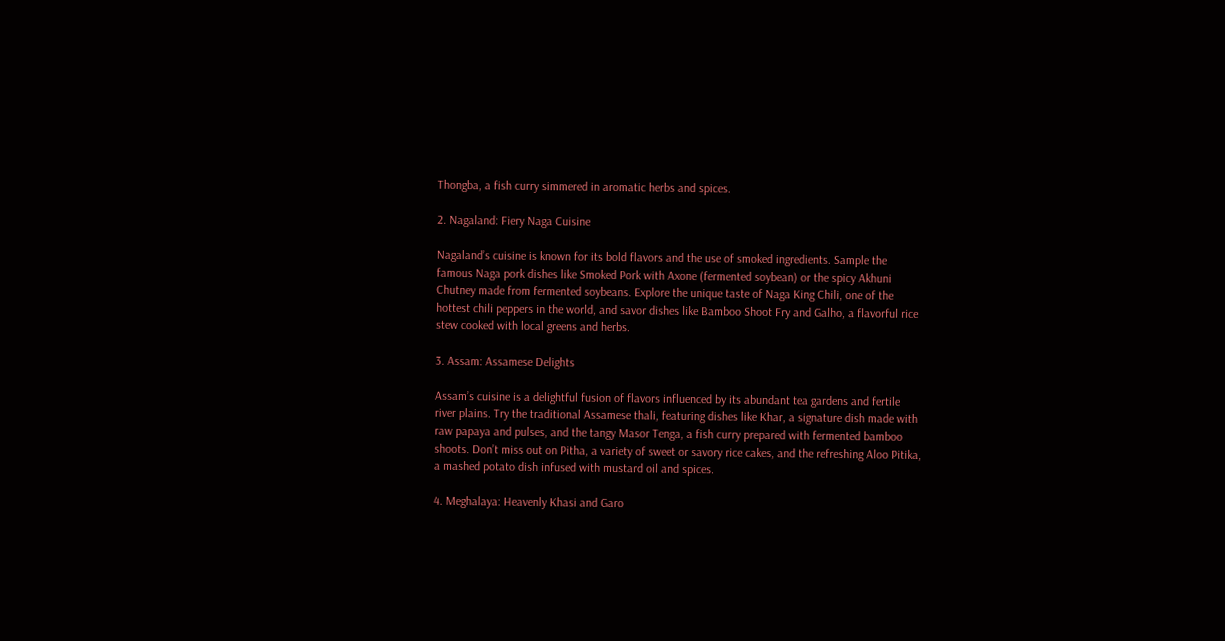Thongba, a fish curry simmered in aromatic herbs and spices.

2. Nagaland: Fiery Naga Cuisine

Nagaland’s cuisine is known for its bold flavors and the use of smoked ingredients. Sample the famous Naga pork dishes like Smoked Pork with Axone (fermented soybean) or the spicy Akhuni Chutney made from fermented soybeans. Explore the unique taste of Naga King Chili, one of the hottest chili peppers in the world, and savor dishes like Bamboo Shoot Fry and Galho, a flavorful rice stew cooked with local greens and herbs.

3. Assam: Assamese Delights

Assam’s cuisine is a delightful fusion of flavors influenced by its abundant tea gardens and fertile river plains. Try the traditional Assamese thali, featuring dishes like Khar, a signature dish made with raw papaya and pulses, and the tangy Masor Tenga, a fish curry prepared with fermented bamboo shoots. Don’t miss out on Pitha, a variety of sweet or savory rice cakes, and the refreshing Aloo Pitika, a mashed potato dish infused with mustard oil and spices.

4. Meghalaya: Heavenly Khasi and Garo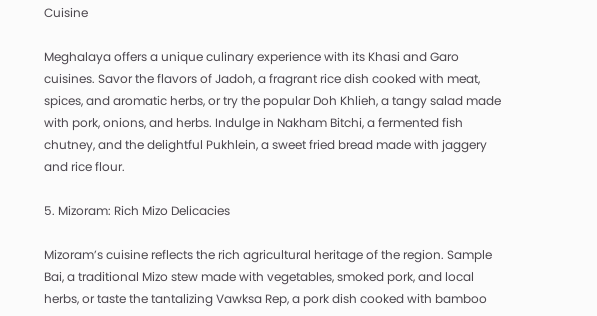Cuisine

Meghalaya offers a unique culinary experience with its Khasi and Garo cuisines. Savor the flavors of Jadoh, a fragrant rice dish cooked with meat, spices, and aromatic herbs, or try the popular Doh Khlieh, a tangy salad made with pork, onions, and herbs. Indulge in Nakham Bitchi, a fermented fish chutney, and the delightful Pukhlein, a sweet fried bread made with jaggery and rice flour.

5. Mizoram: Rich Mizo Delicacies

Mizoram’s cuisine reflects the rich agricultural heritage of the region. Sample Bai, a traditional Mizo stew made with vegetables, smoked pork, and local herbs, or taste the tantalizing Vawksa Rep, a pork dish cooked with bamboo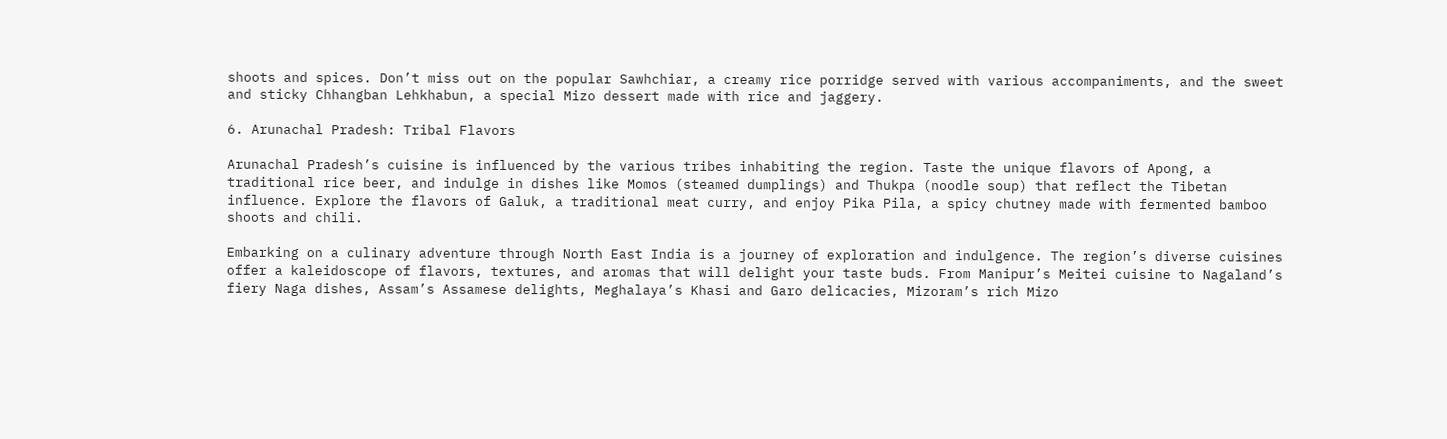shoots and spices. Don’t miss out on the popular Sawhchiar, a creamy rice porridge served with various accompaniments, and the sweet and sticky Chhangban Lehkhabun, a special Mizo dessert made with rice and jaggery.

6. Arunachal Pradesh: Tribal Flavors

Arunachal Pradesh’s cuisine is influenced by the various tribes inhabiting the region. Taste the unique flavors of Apong, a traditional rice beer, and indulge in dishes like Momos (steamed dumplings) and Thukpa (noodle soup) that reflect the Tibetan influence. Explore the flavors of Galuk, a traditional meat curry, and enjoy Pika Pila, a spicy chutney made with fermented bamboo shoots and chili.

Embarking on a culinary adventure through North East India is a journey of exploration and indulgence. The region’s diverse cuisines offer a kaleidoscope of flavors, textures, and aromas that will delight your taste buds. From Manipur’s Meitei cuisine to Nagaland’s fiery Naga dishes, Assam’s Assamese delights, Meghalaya’s Khasi and Garo delicacies, Mizoram’s rich Mizo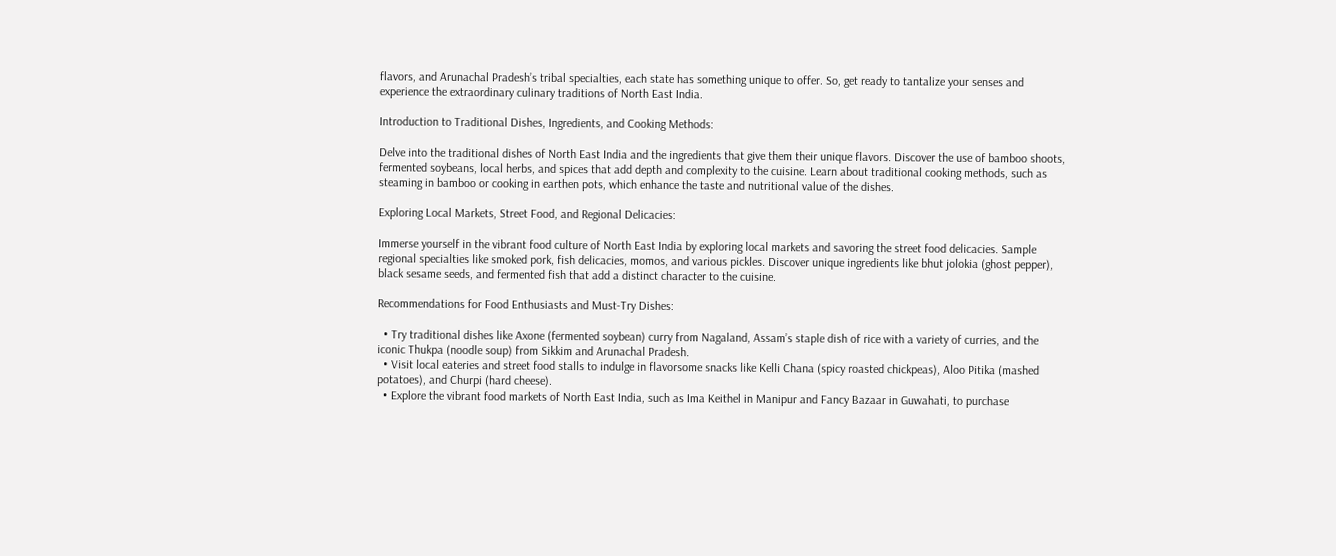flavors, and Arunachal Pradesh’s tribal specialties, each state has something unique to offer. So, get ready to tantalize your senses and experience the extraordinary culinary traditions of North East India.

Introduction to Traditional Dishes, Ingredients, and Cooking Methods:

Delve into the traditional dishes of North East India and the ingredients that give them their unique flavors. Discover the use of bamboo shoots, fermented soybeans, local herbs, and spices that add depth and complexity to the cuisine. Learn about traditional cooking methods, such as steaming in bamboo or cooking in earthen pots, which enhance the taste and nutritional value of the dishes.

Exploring Local Markets, Street Food, and Regional Delicacies:

Immerse yourself in the vibrant food culture of North East India by exploring local markets and savoring the street food delicacies. Sample regional specialties like smoked pork, fish delicacies, momos, and various pickles. Discover unique ingredients like bhut jolokia (ghost pepper), black sesame seeds, and fermented fish that add a distinct character to the cuisine.

Recommendations for Food Enthusiasts and Must-Try Dishes:

  • Try traditional dishes like Axone (fermented soybean) curry from Nagaland, Assam’s staple dish of rice with a variety of curries, and the iconic Thukpa (noodle soup) from Sikkim and Arunachal Pradesh.
  • Visit local eateries and street food stalls to indulge in flavorsome snacks like Kelli Chana (spicy roasted chickpeas), Aloo Pitika (mashed potatoes), and Churpi (hard cheese).
  • Explore the vibrant food markets of North East India, such as Ima Keithel in Manipur and Fancy Bazaar in Guwahati, to purchase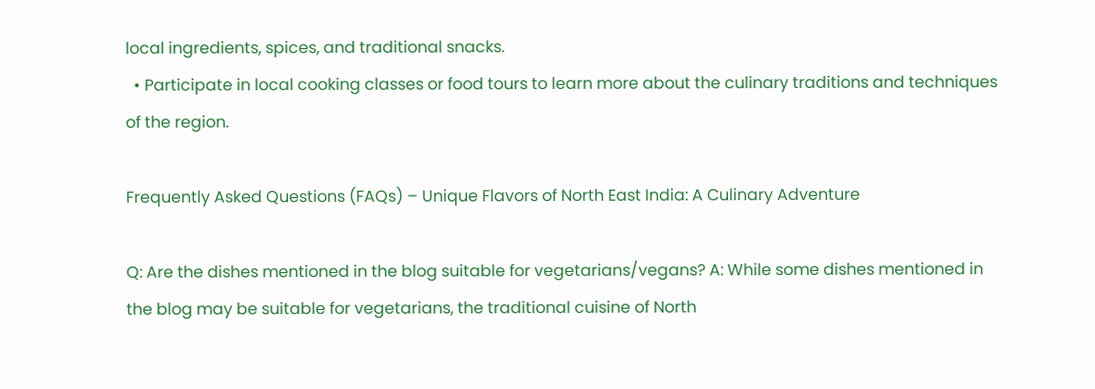local ingredients, spices, and traditional snacks.
  • Participate in local cooking classes or food tours to learn more about the culinary traditions and techniques of the region.

Frequently Asked Questions (FAQs) – Unique Flavors of North East India: A Culinary Adventure

Q: Are the dishes mentioned in the blog suitable for vegetarians/vegans? A: While some dishes mentioned in the blog may be suitable for vegetarians, the traditional cuisine of North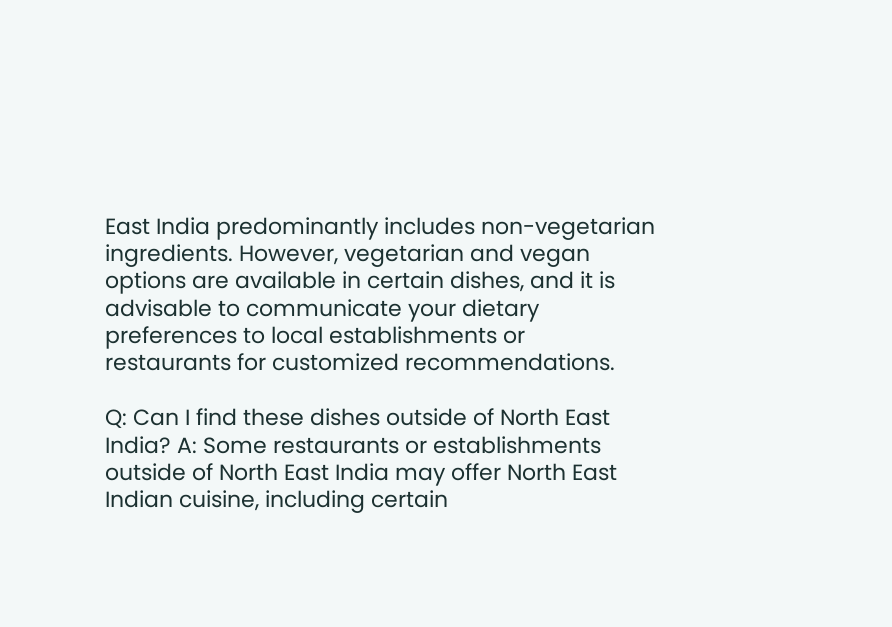East India predominantly includes non-vegetarian ingredients. However, vegetarian and vegan options are available in certain dishes, and it is advisable to communicate your dietary preferences to local establishments or restaurants for customized recommendations.

Q: Can I find these dishes outside of North East India? A: Some restaurants or establishments outside of North East India may offer North East Indian cuisine, including certain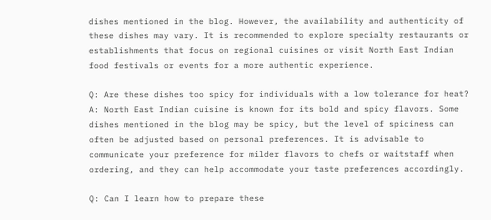dishes mentioned in the blog. However, the availability and authenticity of these dishes may vary. It is recommended to explore specialty restaurants or establishments that focus on regional cuisines or visit North East Indian food festivals or events for a more authentic experience.

Q: Are these dishes too spicy for individuals with a low tolerance for heat? A: North East Indian cuisine is known for its bold and spicy flavors. Some dishes mentioned in the blog may be spicy, but the level of spiciness can often be adjusted based on personal preferences. It is advisable to communicate your preference for milder flavors to chefs or waitstaff when ordering, and they can help accommodate your taste preferences accordingly.

Q: Can I learn how to prepare these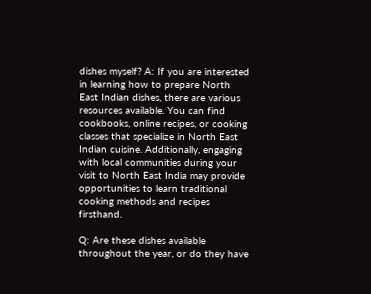dishes myself? A: If you are interested in learning how to prepare North East Indian dishes, there are various resources available. You can find cookbooks, online recipes, or cooking classes that specialize in North East Indian cuisine. Additionally, engaging with local communities during your visit to North East India may provide opportunities to learn traditional cooking methods and recipes firsthand.

Q: Are these dishes available throughout the year, or do they have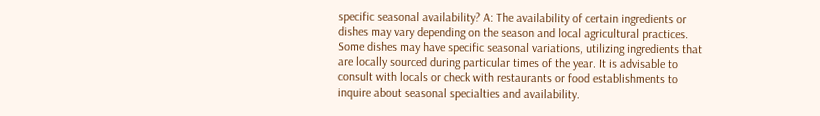specific seasonal availability? A: The availability of certain ingredients or dishes may vary depending on the season and local agricultural practices. Some dishes may have specific seasonal variations, utilizing ingredients that are locally sourced during particular times of the year. It is advisable to consult with locals or check with restaurants or food establishments to inquire about seasonal specialties and availability.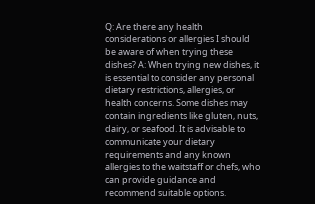Q: Are there any health considerations or allergies I should be aware of when trying these dishes? A: When trying new dishes, it is essential to consider any personal dietary restrictions, allergies, or health concerns. Some dishes may contain ingredients like gluten, nuts, dairy, or seafood. It is advisable to communicate your dietary requirements and any known allergies to the waitstaff or chefs, who can provide guidance and recommend suitable options.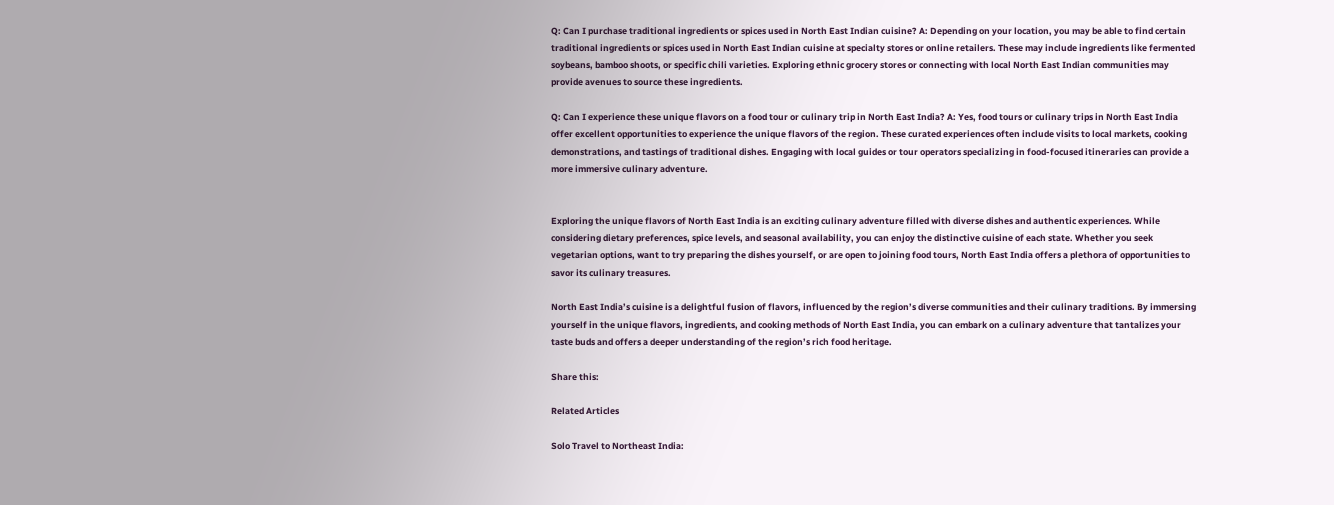Q: Can I purchase traditional ingredients or spices used in North East Indian cuisine? A: Depending on your location, you may be able to find certain traditional ingredients or spices used in North East Indian cuisine at specialty stores or online retailers. These may include ingredients like fermented soybeans, bamboo shoots, or specific chili varieties. Exploring ethnic grocery stores or connecting with local North East Indian communities may provide avenues to source these ingredients.

Q: Can I experience these unique flavors on a food tour or culinary trip in North East India? A: Yes, food tours or culinary trips in North East India offer excellent opportunities to experience the unique flavors of the region. These curated experiences often include visits to local markets, cooking demonstrations, and tastings of traditional dishes. Engaging with local guides or tour operators specializing in food-focused itineraries can provide a more immersive culinary adventure.


Exploring the unique flavors of North East India is an exciting culinary adventure filled with diverse dishes and authentic experiences. While considering dietary preferences, spice levels, and seasonal availability, you can enjoy the distinctive cuisine of each state. Whether you seek vegetarian options, want to try preparing the dishes yourself, or are open to joining food tours, North East India offers a plethora of opportunities to savor its culinary treasures.

North East India’s cuisine is a delightful fusion of flavors, influenced by the region’s diverse communities and their culinary traditions. By immersing yourself in the unique flavors, ingredients, and cooking methods of North East India, you can embark on a culinary adventure that tantalizes your taste buds and offers a deeper understanding of the region’s rich food heritage.

Share this:

Related Articles

Solo Travel to Northeast India: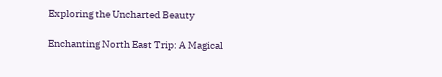Exploring the Uncharted Beauty

Enchanting North East Trip: A Magical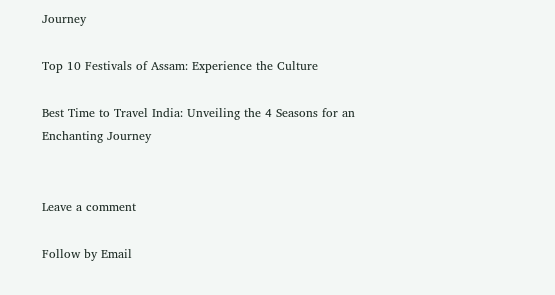Journey

Top 10 Festivals of Assam: Experience the Culture

Best Time to Travel India: Unveiling the 4 Seasons for an Enchanting Journey


Leave a comment

Follow by Email